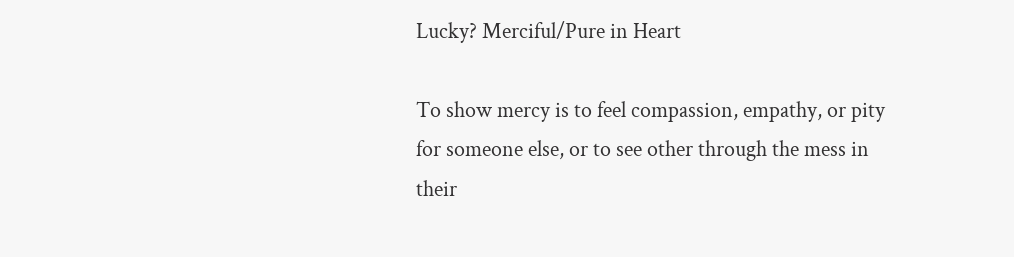Lucky? Merciful/Pure in Heart

To show mercy is to feel compassion, empathy, or pity for someone else, or to see other through the mess in their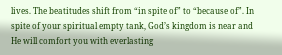lives. The beatitudes shift from “in spite of” to “because of”. In spite of your spiritual empty tank, God’s kingdom is near and He will comfort you with everlasting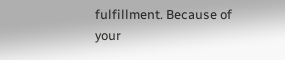fulfillment. Because of your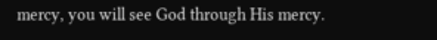mercy, you will see God through His mercy.